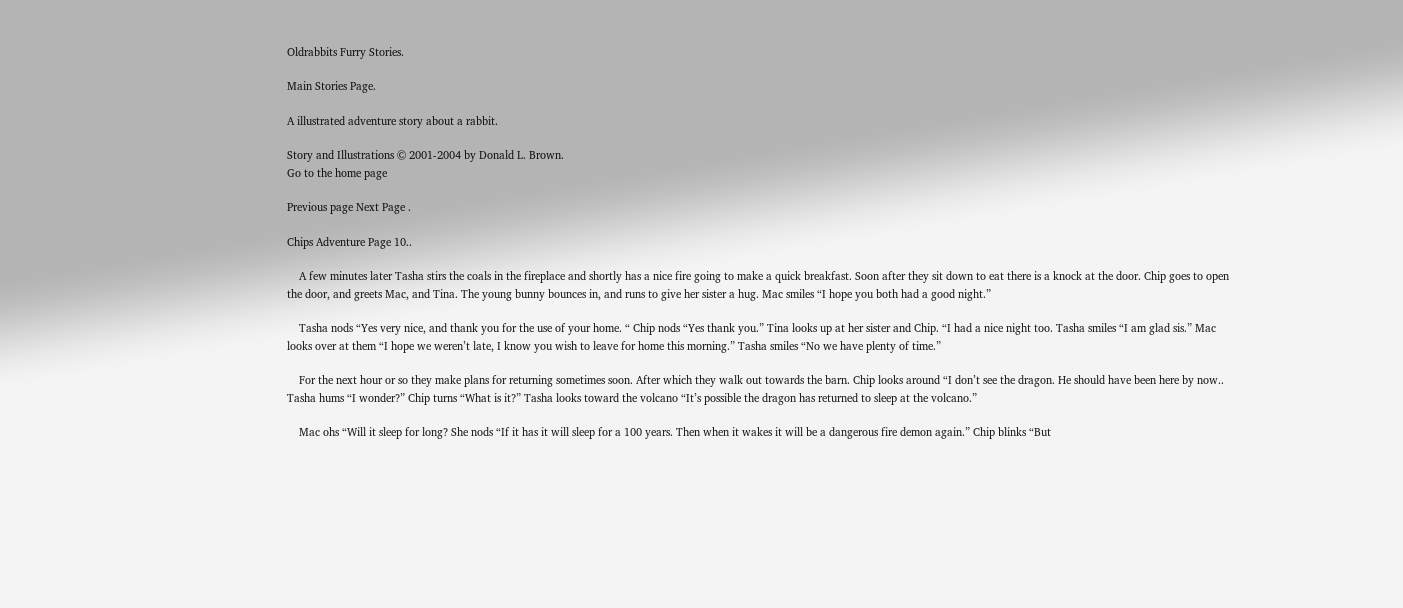Oldrabbits Furry Stories.

Main Stories Page.

A illustrated adventure story about a rabbit.

Story and Illustrations © 2001-2004 by Donald L. Brown.
Go to the home page

Previous page Next Page .

Chips Adventure Page 10..

    A few minutes later Tasha stirs the coals in the fireplace and shortly has a nice fire going to make a quick breakfast. Soon after they sit down to eat there is a knock at the door. Chip goes to open the door, and greets Mac, and Tina. The young bunny bounces in, and runs to give her sister a hug. Mac smiles “I hope you both had a good night.”

    Tasha nods “Yes very nice, and thank you for the use of your home. “ Chip nods “Yes thank you.” Tina looks up at her sister and Chip. “I had a nice night too. Tasha smiles “I am glad sis.” Mac looks over at them “I hope we weren’t late, I know you wish to leave for home this morning.” Tasha smiles “No we have plenty of time.”

    For the next hour or so they make plans for returning sometimes soon. After which they walk out towards the barn. Chip looks around “I don’t see the dragon. He should have been here by now.. Tasha hums “I wonder?” Chip turns “What is it?” Tasha looks toward the volcano “It’s possible the dragon has returned to sleep at the volcano.”

    Mac ohs “Will it sleep for long? She nods “If it has it will sleep for a 100 years. Then when it wakes it will be a dangerous fire demon again.” Chip blinks “But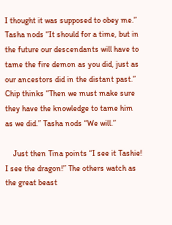I thought it was supposed to obey me.” Tasha nods “It should for a time, but in the future our descendants will have to tame the fire demon as you did, just as our ancestors did in the distant past.” Chip thinks “Then we must make sure they have the knowledge to tame him as we did.” Tasha nods “We will.”

    Just then Tina points “I see it Tashie! I see the dragon!” The others watch as the great beast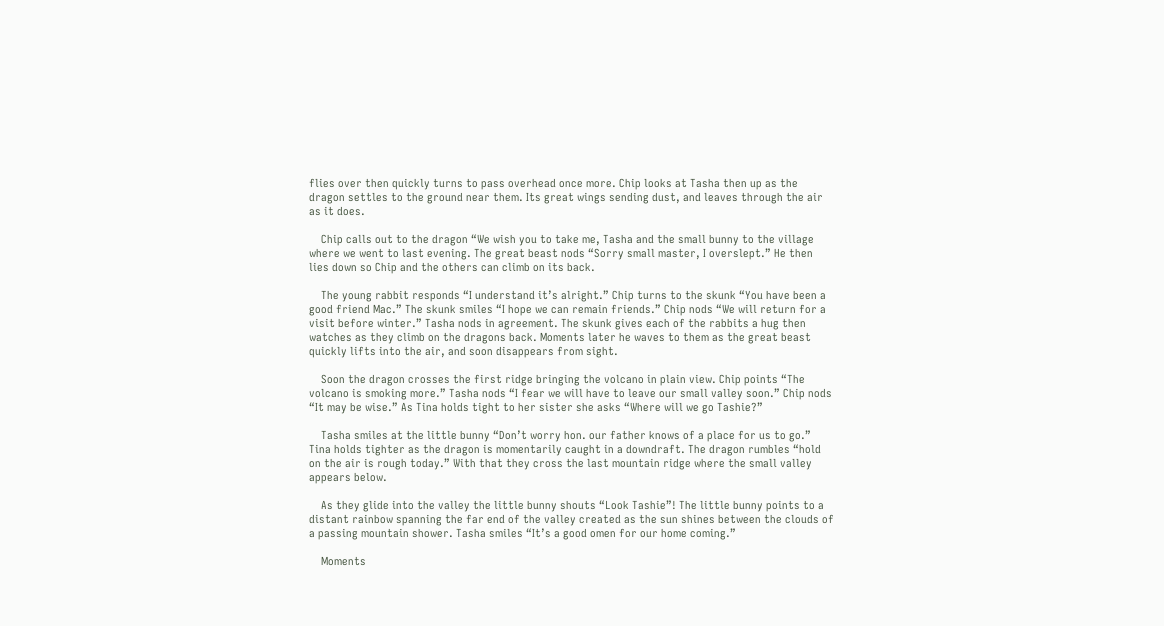flies over then quickly turns to pass overhead once more. Chip looks at Tasha then up as the dragon settles to the ground near them. Its great wings sending dust, and leaves through the air as it does.

    Chip calls out to the dragon “We wish you to take me, Tasha and the small bunny to the village where we went to last evening. The great beast nods “Sorry small master, I overslept.” He then lies down so Chip and the others can climb on its back.

    The young rabbit responds “I understand it’s alright.” Chip turns to the skunk “You have been a good friend Mac.” The skunk smiles “I hope we can remain friends.” Chip nods “We will return for a visit before winter.” Tasha nods in agreement. The skunk gives each of the rabbits a hug then watches as they climb on the dragons back. Moments later he waves to them as the great beast quickly lifts into the air, and soon disappears from sight.

    Soon the dragon crosses the first ridge bringing the volcano in plain view. Chip points “The volcano is smoking more.” Tasha nods “I fear we will have to leave our small valley soon.” Chip nods “It may be wise.” As Tina holds tight to her sister she asks “Where will we go Tashie?”

    Tasha smiles at the little bunny “Don’t worry hon. our father knows of a place for us to go.” Tina holds tighter as the dragon is momentarily caught in a downdraft. The dragon rumbles “hold on the air is rough today.” With that they cross the last mountain ridge where the small valley appears below.

    As they glide into the valley the little bunny shouts “Look Tashie”! The little bunny points to a distant rainbow spanning the far end of the valley created as the sun shines between the clouds of a passing mountain shower. Tasha smiles “It’s a good omen for our home coming.”

    Moments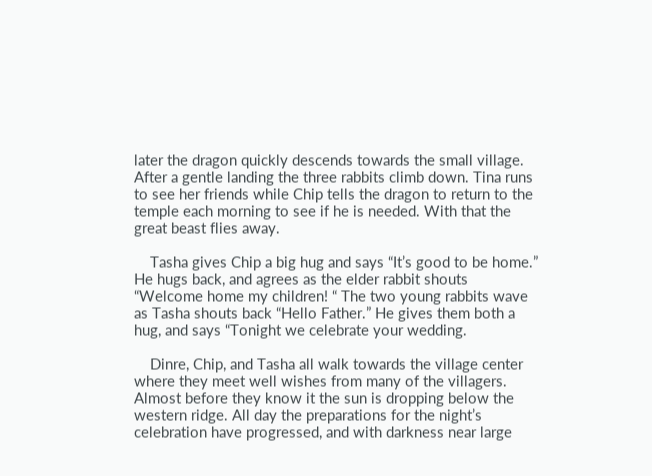later the dragon quickly descends towards the small village. After a gentle landing the three rabbits climb down. Tina runs to see her friends while Chip tells the dragon to return to the temple each morning to see if he is needed. With that the great beast flies away.

    Tasha gives Chip a big hug and says “It’s good to be home.” He hugs back, and agrees as the elder rabbit shouts “Welcome home my children! “ The two young rabbits wave as Tasha shouts back “Hello Father.” He gives them both a hug, and says “Tonight we celebrate your wedding.

    Dinre, Chip, and Tasha all walk towards the village center where they meet well wishes from many of the villagers. Almost before they know it the sun is dropping below the western ridge. All day the preparations for the night’s celebration have progressed, and with darkness near large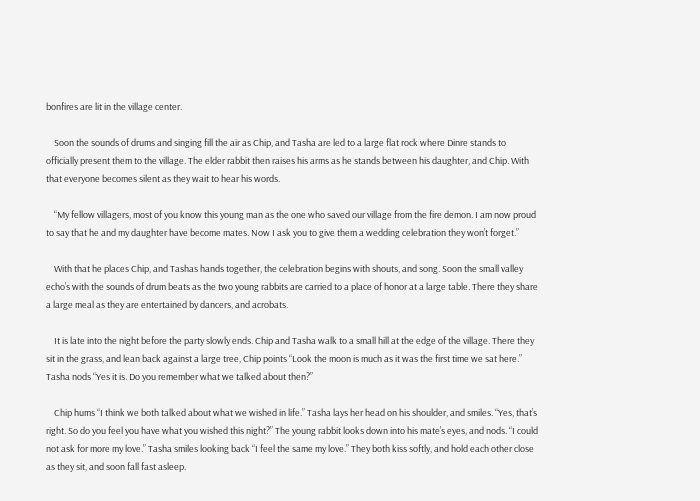bonfires are lit in the village center.

    Soon the sounds of drums and singing fill the air as Chip, and Tasha are led to a large flat rock where Dinre stands to officially present them to the village. The elder rabbit then raises his arms as he stands between his daughter, and Chip. With that everyone becomes silent as they wait to hear his words.

    “My fellow villagers, most of you know this young man as the one who saved our village from the fire demon. I am now proud to say that he and my daughter have become mates. Now I ask you to give them a wedding celebration they won’t forget.”

    With that he places Chip, and Tashas hands together, the celebration begins with shouts, and song. Soon the small valley echo’s with the sounds of drum beats as the two young rabbits are carried to a place of honor at a large table. There they share a large meal as they are entertained by dancers, and acrobats.

    It is late into the night before the party slowly ends. Chip and Tasha walk to a small hill at the edge of the village. There they sit in the grass, and lean back against a large tree, Chip points “Look the moon is much as it was the first time we sat here.” Tasha nods “Yes it is. Do you remember what we talked about then?”

    Chip hums “I think we both talked about what we wished in life.” Tasha lays her head on his shoulder, and smiles. “Yes, that’s right. So do you feel you have what you wished this night?” The young rabbit looks down into his mate’s eyes, and nods. “I could not ask for more my love.” Tasha smiles looking back “I feel the same my love.” They both kiss softly, and hold each other close as they sit, and soon fall fast asleep.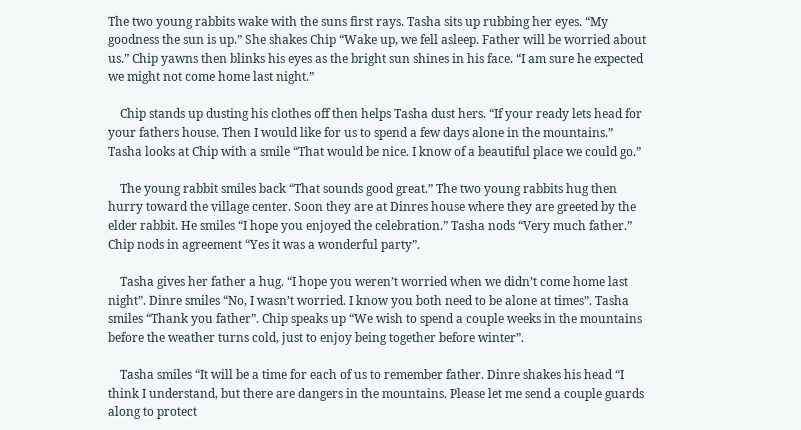The two young rabbits wake with the suns first rays. Tasha sits up rubbing her eyes. “My goodness the sun is up.” She shakes Chip “Wake up, we fell asleep. Father will be worried about us.” Chip yawns then blinks his eyes as the bright sun shines in his face. “I am sure he expected we might not come home last night.”

    Chip stands up dusting his clothes off then helps Tasha dust hers. “If your ready lets head for your fathers house. Then I would like for us to spend a few days alone in the mountains.” Tasha looks at Chip with a smile “That would be nice. I know of a beautiful place we could go.”

    The young rabbit smiles back “That sounds good great.” The two young rabbits hug then hurry toward the village center. Soon they are at Dinres house where they are greeted by the elder rabbit. He smiles “I hope you enjoyed the celebration.” Tasha nods “Very much father.” Chip nods in agreement “Yes it was a wonderful party”.

    Tasha gives her father a hug. “I hope you weren’t worried when we didn’t come home last night”. Dinre smiles “No, I wasn’t worried. I know you both need to be alone at times”. Tasha smiles “Thank you father”. Chip speaks up “We wish to spend a couple weeks in the mountains before the weather turns cold, just to enjoy being together before winter”.

    Tasha smiles “It will be a time for each of us to remember father. Dinre shakes his head “I think I understand, but there are dangers in the mountains. Please let me send a couple guards along to protect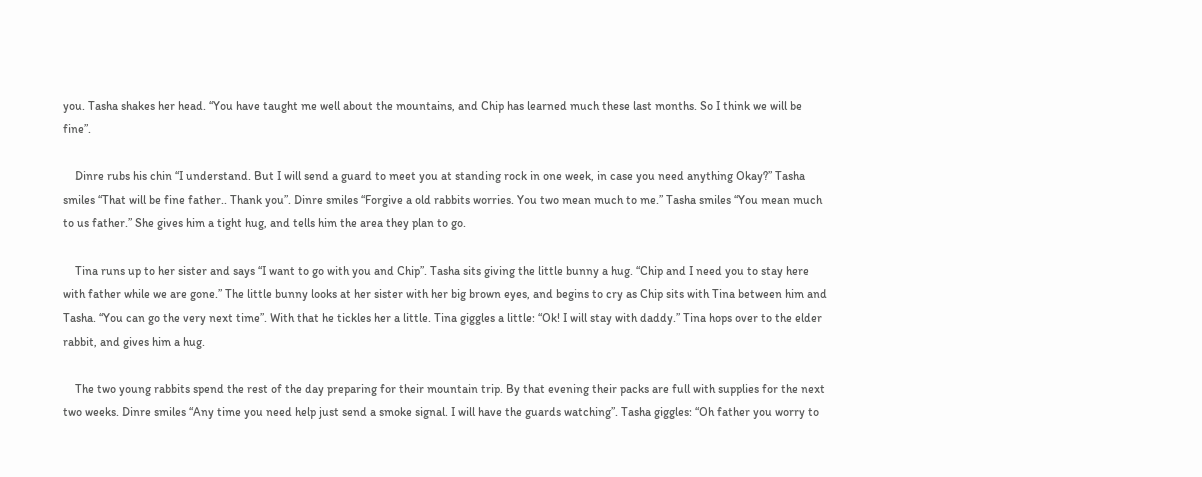you. Tasha shakes her head. “You have taught me well about the mountains, and Chip has learned much these last months. So I think we will be fine”.

    Dinre rubs his chin “I understand. But I will send a guard to meet you at standing rock in one week, in case you need anything Okay?” Tasha smiles “That will be fine father.. Thank you”. Dinre smiles “Forgive a old rabbits worries. You two mean much to me.” Tasha smiles “You mean much to us father.” She gives him a tight hug, and tells him the area they plan to go.

    Tina runs up to her sister and says “I want to go with you and Chip”. Tasha sits giving the little bunny a hug. “Chip and I need you to stay here with father while we are gone.” The little bunny looks at her sister with her big brown eyes, and begins to cry as Chip sits with Tina between him and Tasha. “You can go the very next time”. With that he tickles her a little. Tina giggles a little: “Ok! I will stay with daddy.” Tina hops over to the elder rabbit, and gives him a hug.

    The two young rabbits spend the rest of the day preparing for their mountain trip. By that evening their packs are full with supplies for the next two weeks. Dinre smiles “Any time you need help just send a smoke signal. I will have the guards watching”. Tasha giggles: “Oh father you worry to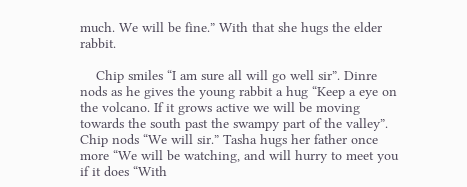much. We will be fine.” With that she hugs the elder rabbit.

    Chip smiles “I am sure all will go well sir”. Dinre nods as he gives the young rabbit a hug “Keep a eye on the volcano. If it grows active we will be moving towards the south past the swampy part of the valley”. Chip nods “We will sir.” Tasha hugs her father once more “We will be watching, and will hurry to meet you if it does “With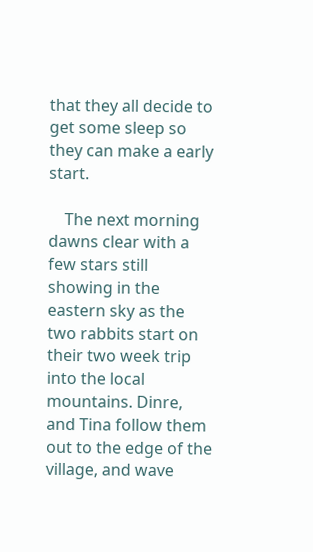that they all decide to get some sleep so they can make a early start.

    The next morning dawns clear with a few stars still showing in the eastern sky as the two rabbits start on their two week trip into the local mountains. Dinre, and Tina follow them out to the edge of the village, and wave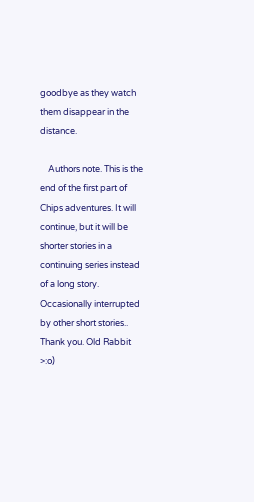goodbye as they watch them disappear in the distance.

    Authors note. This is the end of the first part of Chips adventures. It will continue, but it will be shorter stories in a continuing series instead of a long story. Occasionally interrupted by other short stories.. Thank you. Old Rabbit >:o)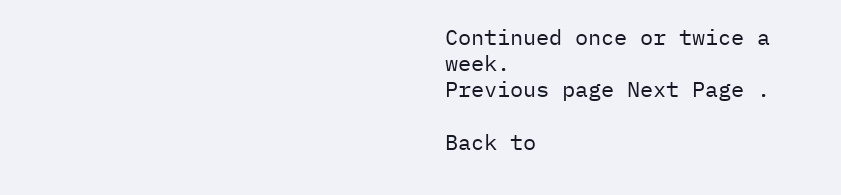Continued once or twice a week.
Previous page Next Page .

Back to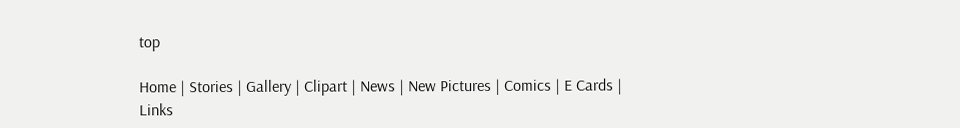top

Home | Stories | Gallery | Clipart | News | New Pictures | Comics | E Cards | Links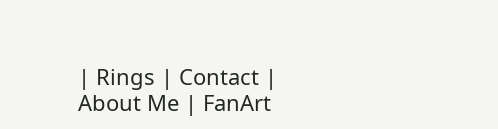| Rings | Contact | About Me | FanArt